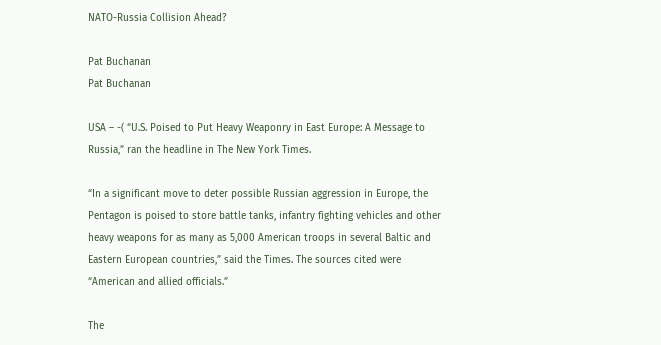NATO-Russia Collision Ahead?

Pat Buchanan
Pat Buchanan

USA – -( “U.S. Poised to Put Heavy Weaponry in East Europe: A Message to Russia,” ran the headline in The New York Times.

“In a significant move to deter possible Russian aggression in Europe, the Pentagon is poised to store battle tanks, infantry fighting vehicles and other heavy weapons for as many as 5,000 American troops in several Baltic and Eastern European countries,” said the Times. The sources cited were “American and allied officials.”

The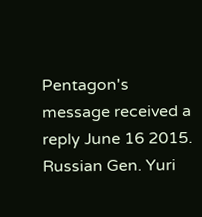Pentagon's message received a reply June 16 2015. Russian Gen. Yuri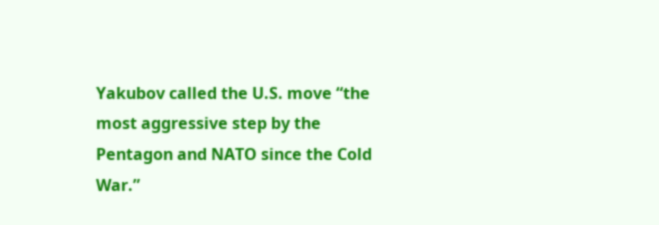Yakubov called the U.S. move “the most aggressive step by the Pentagon and NATO since the Cold War.”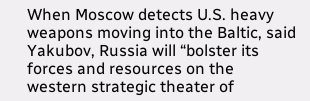When Moscow detects U.S. heavy weapons moving into the Baltic, said Yakubov, Russia will “bolster its forces and resources on the western strategic theater of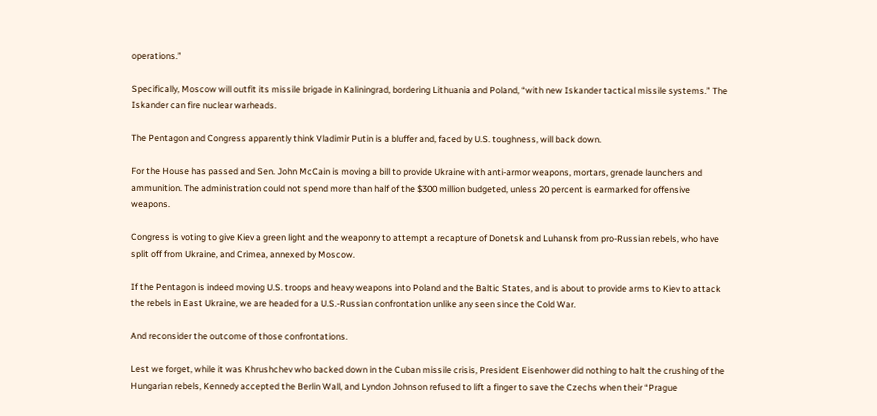operations.”

Specifically, Moscow will outfit its missile brigade in Kaliningrad, bordering Lithuania and Poland, “with new Iskander tactical missile systems.” The Iskander can fire nuclear warheads.

The Pentagon and Congress apparently think Vladimir Putin is a bluffer and, faced by U.S. toughness, will back down.

For the House has passed and Sen. John McCain is moving a bill to provide Ukraine with anti-armor weapons, mortars, grenade launchers and ammunition. The administration could not spend more than half of the $300 million budgeted, unless 20 percent is earmarked for offensive weapons.

Congress is voting to give Kiev a green light and the weaponry to attempt a recapture of Donetsk and Luhansk from pro-Russian rebels, who have split off from Ukraine, and Crimea, annexed by Moscow.

If the Pentagon is indeed moving U.S. troops and heavy weapons into Poland and the Baltic States, and is about to provide arms to Kiev to attack the rebels in East Ukraine, we are headed for a U.S.-Russian confrontation unlike any seen since the Cold War.

And reconsider the outcome of those confrontations.

Lest we forget, while it was Khrushchev who backed down in the Cuban missile crisis, President Eisenhower did nothing to halt the crushing of the Hungarian rebels, Kennedy accepted the Berlin Wall, and Lyndon Johnson refused to lift a finger to save the Czechs when their “Prague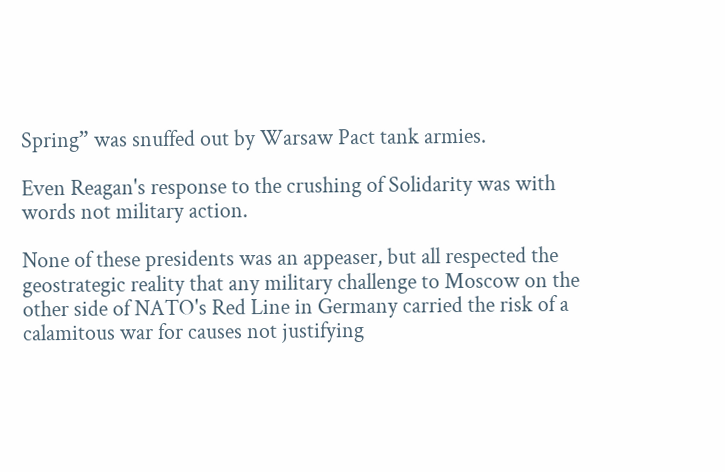Spring” was snuffed out by Warsaw Pact tank armies.

Even Reagan's response to the crushing of Solidarity was with words not military action.

None of these presidents was an appeaser, but all respected the geostrategic reality that any military challenge to Moscow on the other side of NATO's Red Line in Germany carried the risk of a calamitous war for causes not justifying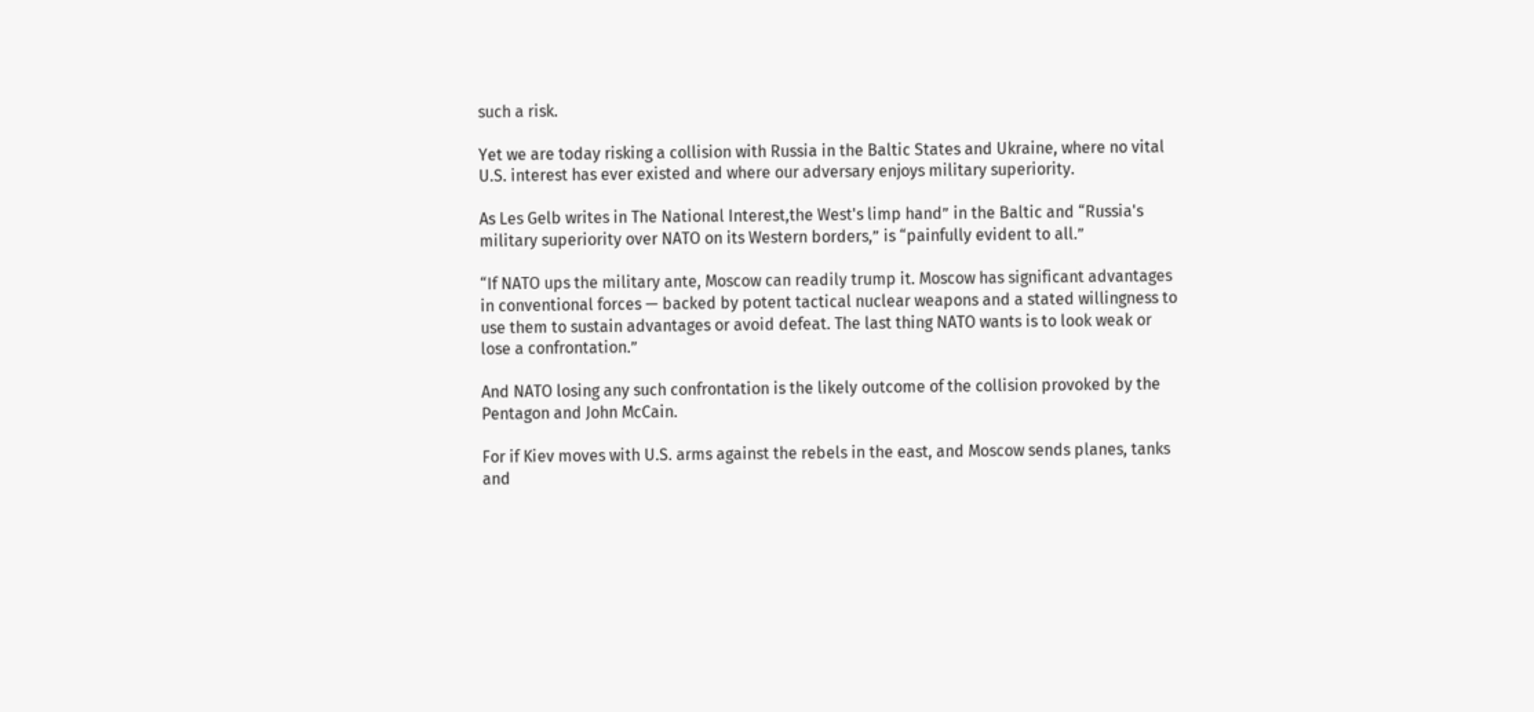such a risk.

Yet we are today risking a collision with Russia in the Baltic States and Ukraine, where no vital U.S. interest has ever existed and where our adversary enjoys military superiority.

As Les Gelb writes in The National Interest,the West's limp hand” in the Baltic and “Russia's military superiority over NATO on its Western borders,” is “painfully evident to all.”

“If NATO ups the military ante, Moscow can readily trump it. Moscow has significant advantages in conventional forces — backed by potent tactical nuclear weapons and a stated willingness to use them to sustain advantages or avoid defeat. The last thing NATO wants is to look weak or lose a confrontation.”

And NATO losing any such confrontation is the likely outcome of the collision provoked by the Pentagon and John McCain.

For if Kiev moves with U.S. arms against the rebels in the east, and Moscow sends planes, tanks and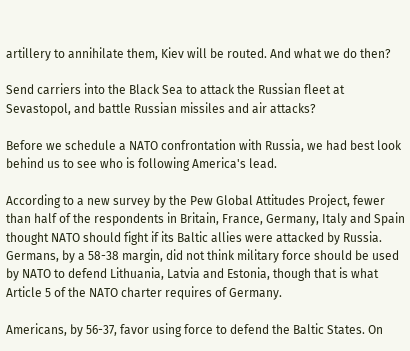artillery to annihilate them, Kiev will be routed. And what we do then?

Send carriers into the Black Sea to attack the Russian fleet at Sevastopol, and battle Russian missiles and air attacks?

Before we schedule a NATO confrontation with Russia, we had best look behind us to see who is following America's lead.

According to a new survey by the Pew Global Attitudes Project, fewer than half of the respondents in Britain, France, Germany, Italy and Spain thought NATO should fight if its Baltic allies were attacked by Russia. Germans, by a 58-38 margin, did not think military force should be used by NATO to defend Lithuania, Latvia and Estonia, though that is what Article 5 of the NATO charter requires of Germany.

Americans, by 56-37, favor using force to defend the Baltic States. On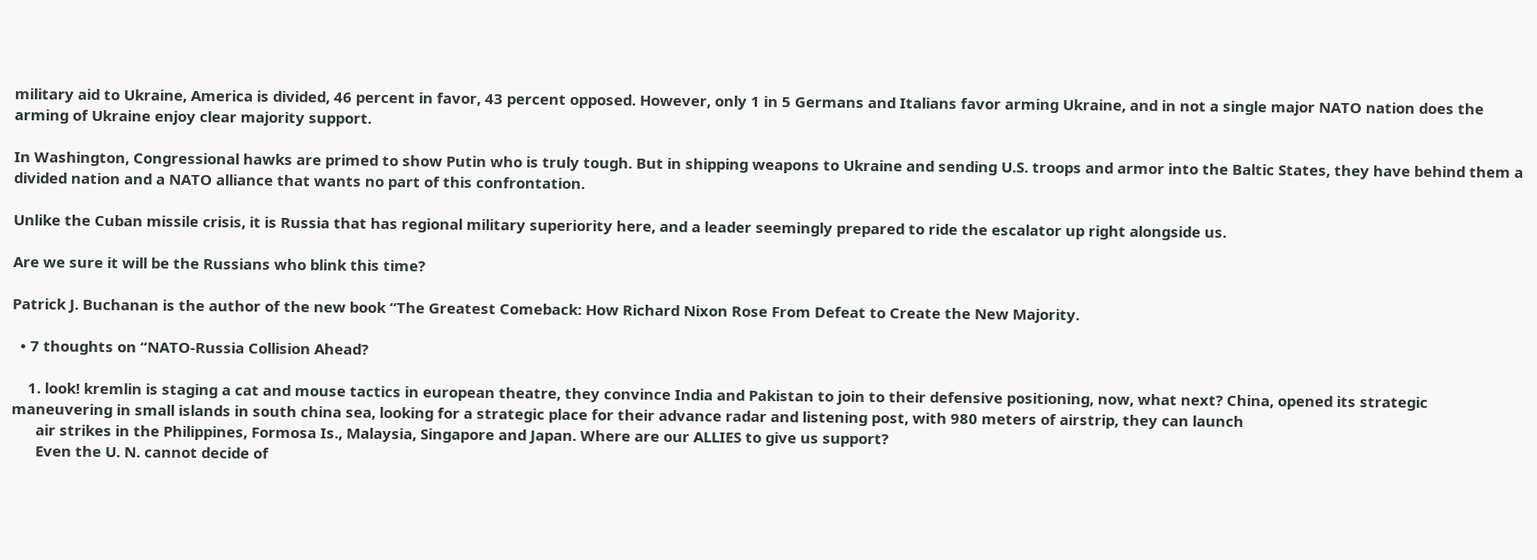military aid to Ukraine, America is divided, 46 percent in favor, 43 percent opposed. However, only 1 in 5 Germans and Italians favor arming Ukraine, and in not a single major NATO nation does the arming of Ukraine enjoy clear majority support.

In Washington, Congressional hawks are primed to show Putin who is truly tough. But in shipping weapons to Ukraine and sending U.S. troops and armor into the Baltic States, they have behind them a divided nation and a NATO alliance that wants no part of this confrontation.

Unlike the Cuban missile crisis, it is Russia that has regional military superiority here, and a leader seemingly prepared to ride the escalator up right alongside us.

Are we sure it will be the Russians who blink this time?

Patrick J. Buchanan is the author of the new book “The Greatest Comeback: How Richard Nixon Rose From Defeat to Create the New Majority.

  • 7 thoughts on “NATO-Russia Collision Ahead?

    1. look! kremlin is staging a cat and mouse tactics in european theatre, they convince India and Pakistan to join to their defensive positioning, now, what next? China, opened its strategic maneuvering in small islands in south china sea, looking for a strategic place for their advance radar and listening post, with 980 meters of airstrip, they can launch
      air strikes in the Philippines, Formosa Is., Malaysia, Singapore and Japan. Where are our ALLIES to give us support?
      Even the U. N. cannot decide of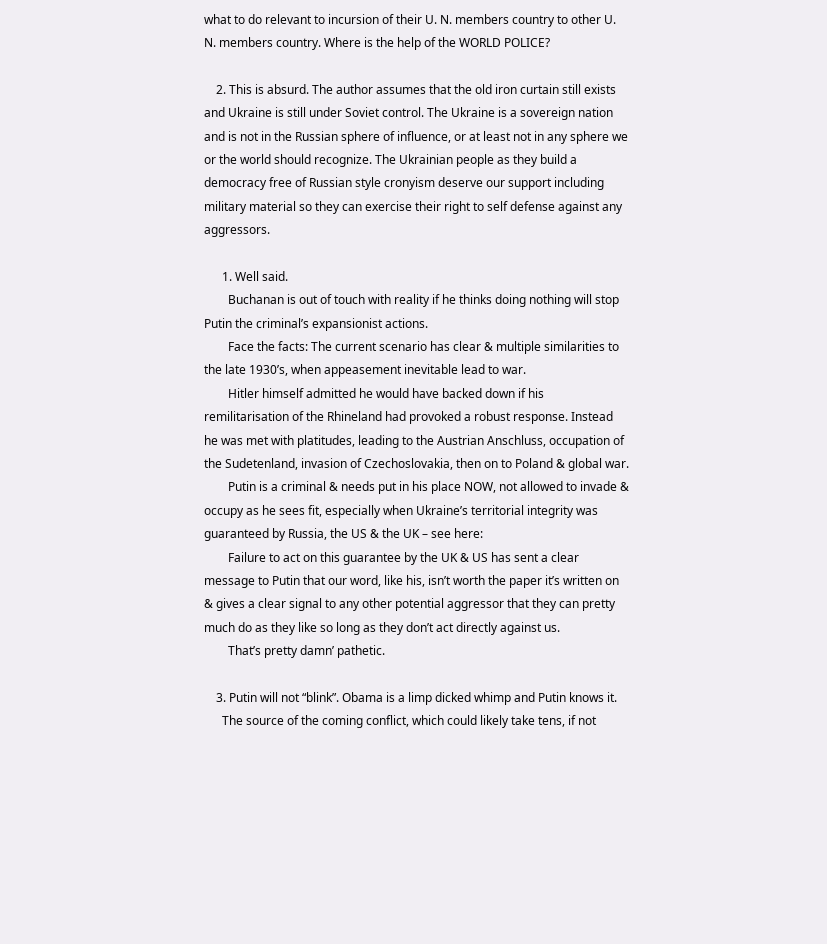what to do relevant to incursion of their U. N. members country to other U. N. members country. Where is the help of the WORLD POLICE?

    2. This is absurd. The author assumes that the old iron curtain still exists and Ukraine is still under Soviet control. The Ukraine is a sovereign nation and is not in the Russian sphere of influence, or at least not in any sphere we or the world should recognize. The Ukrainian people as they build a democracy free of Russian style cronyism deserve our support including military material so they can exercise their right to self defense against any aggressors.

      1. Well said.
        Buchanan is out of touch with reality if he thinks doing nothing will stop Putin the criminal’s expansionist actions.
        Face the facts: The current scenario has clear & multiple similarities to the late 1930’s, when appeasement inevitable lead to war.
        Hitler himself admitted he would have backed down if his remilitarisation of the Rhineland had provoked a robust response. Instead he was met with platitudes, leading to the Austrian Anschluss, occupation of the Sudetenland, invasion of Czechoslovakia, then on to Poland & global war.
        Putin is a criminal & needs put in his place NOW, not allowed to invade & occupy as he sees fit, especially when Ukraine’s territorial integrity was guaranteed by Russia, the US & the UK – see here:
        Failure to act on this guarantee by the UK & US has sent a clear message to Putin that our word, like his, isn’t worth the paper it’s written on & gives a clear signal to any other potential aggressor that they can pretty much do as they like so long as they don’t act directly against us.
        That’s pretty damn’ pathetic.

    3. Putin will not “blink”. Obama is a limp dicked whimp and Putin knows it.
      The source of the coming conflict, which could likely take tens, if not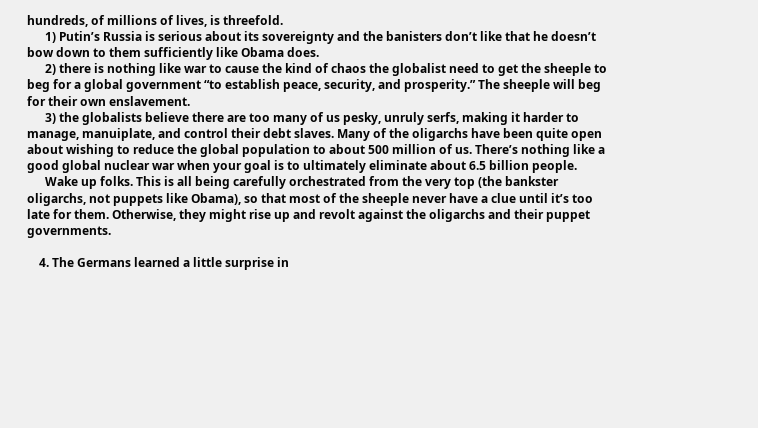hundreds, of millions of lives, is threefold.
      1) Putin’s Russia is serious about its sovereignty and the banisters don’t like that he doesn’t bow down to them sufficiently like Obama does.
      2) there is nothing like war to cause the kind of chaos the globalist need to get the sheeple to beg for a global government “to establish peace, security, and prosperity.” The sheeple will beg for their own enslavement.
      3) the globalists believe there are too many of us pesky, unruly serfs, making it harder to manage, manuiplate, and control their debt slaves. Many of the oligarchs have been quite open about wishing to reduce the global population to about 500 million of us. There’s nothing like a good global nuclear war when your goal is to ultimately eliminate about 6.5 billion people.
      Wake up folks. This is all being carefully orchestrated from the very top (the bankster oligarchs, not puppets like Obama), so that most of the sheeple never have a clue until it’s too late for them. Otherwise, they might rise up and revolt against the oligarchs and their puppet governments.

    4. The Germans learned a little surprise in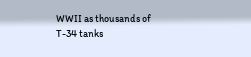WWII as thousands of T-34 tanks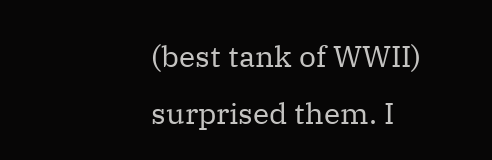(best tank of WWII) surprised them. I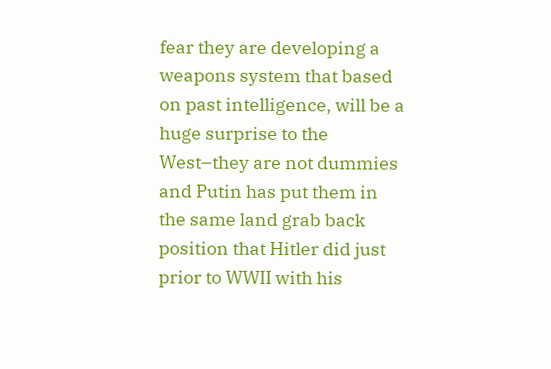fear they are developing a weapons system that based on past intelligence, will be a huge surprise to the West–they are not dummies and Putin has put them in the same land grab back position that Hitler did just prior to WWII with his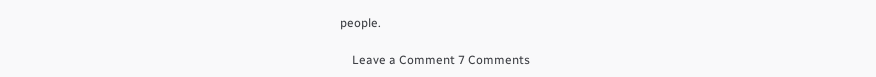people.

    Leave a Comment 7 Comments